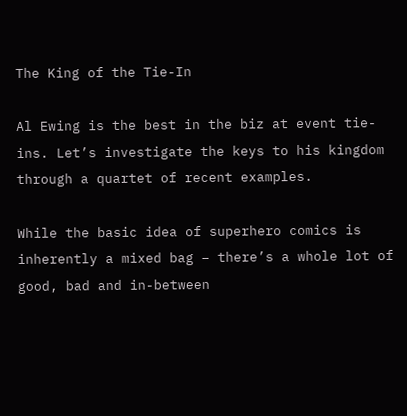The King of the Tie-In

Al Ewing is the best in the biz at event tie-ins. Let’s investigate the keys to his kingdom through a quartet of recent examples.

While the basic idea of superhero comics is inherently a mixed bag – there’s a whole lot of good, bad and in-between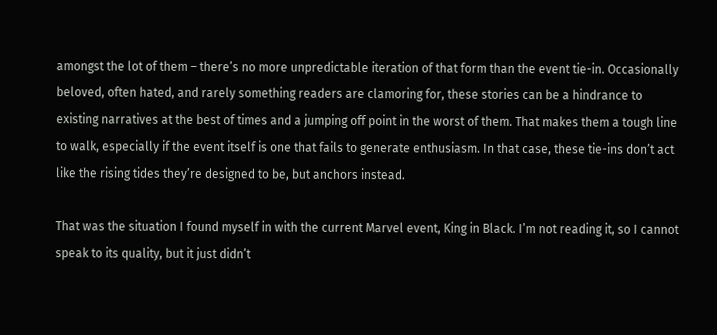amongst the lot of them – there’s no more unpredictable iteration of that form than the event tie-in. Occasionally beloved, often hated, and rarely something readers are clamoring for, these stories can be a hindrance to existing narratives at the best of times and a jumping off point in the worst of them. That makes them a tough line to walk, especially if the event itself is one that fails to generate enthusiasm. In that case, these tie-ins don’t act like the rising tides they’re designed to be, but anchors instead.

That was the situation I found myself in with the current Marvel event, King in Black. I’m not reading it, so I cannot speak to its quality, but it just didn’t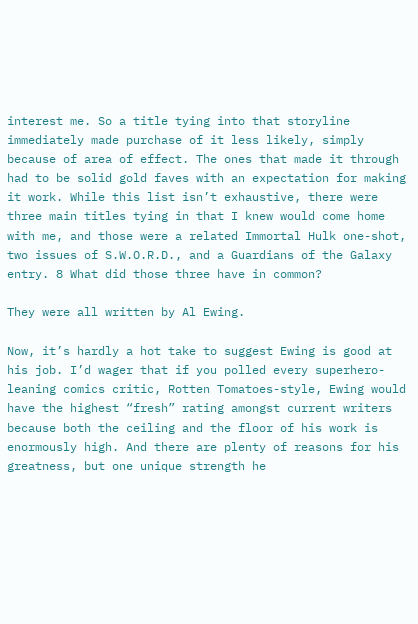interest me. So a title tying into that storyline immediately made purchase of it less likely, simply because of area of effect. The ones that made it through had to be solid gold faves with an expectation for making it work. While this list isn’t exhaustive, there were three main titles tying in that I knew would come home with me, and those were a related Immortal Hulk one-shot, two issues of S.W.O.R.D., and a Guardians of the Galaxy entry. 8 What did those three have in common?

They were all written by Al Ewing.

Now, it’s hardly a hot take to suggest Ewing is good at his job. I’d wager that if you polled every superhero-leaning comics critic, Rotten Tomatoes-style, Ewing would have the highest “fresh” rating amongst current writers because both the ceiling and the floor of his work is enormously high. And there are plenty of reasons for his greatness, but one unique strength he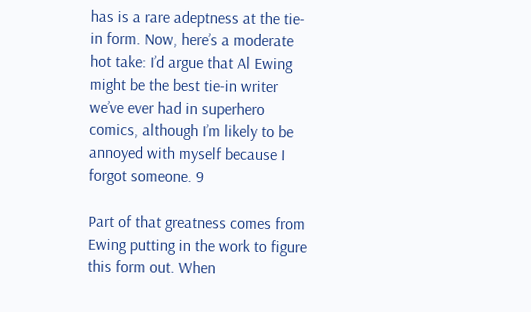has is a rare adeptness at the tie-in form. Now, here’s a moderate hot take: I’d argue that Al Ewing might be the best tie-in writer we’ve ever had in superhero comics, although I’m likely to be annoyed with myself because I forgot someone. 9

Part of that greatness comes from Ewing putting in the work to figure this form out. When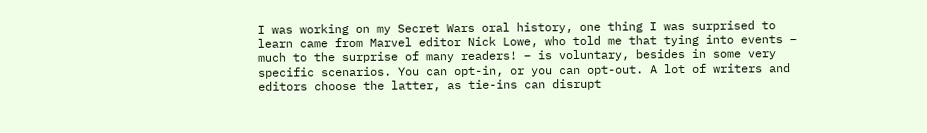I was working on my Secret Wars oral history, one thing I was surprised to learn came from Marvel editor Nick Lowe, who told me that tying into events – much to the surprise of many readers! – is voluntary, besides in some very specific scenarios. You can opt-in, or you can opt-out. A lot of writers and editors choose the latter, as tie-ins can disrupt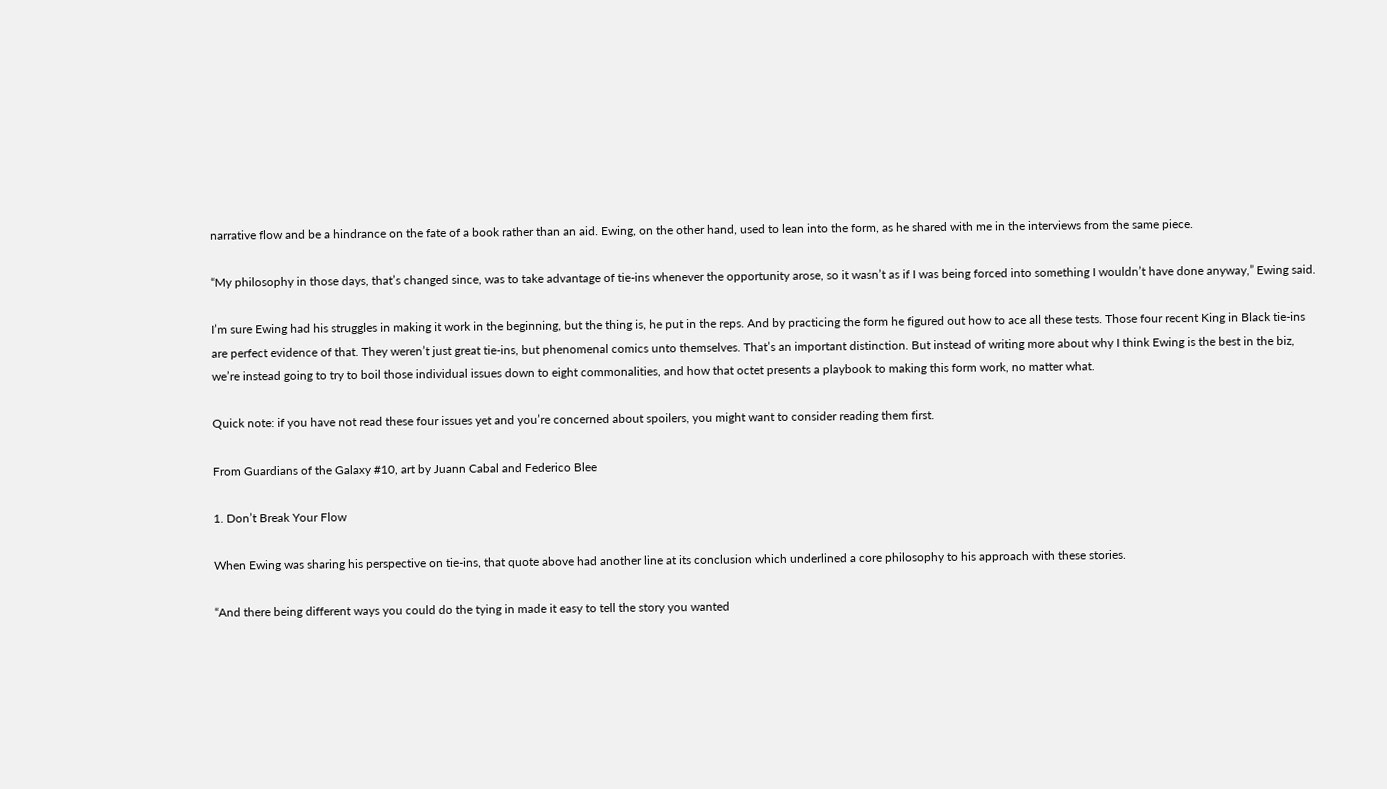narrative flow and be a hindrance on the fate of a book rather than an aid. Ewing, on the other hand, used to lean into the form, as he shared with me in the interviews from the same piece.

“My philosophy in those days, that’s changed since, was to take advantage of tie-ins whenever the opportunity arose, so it wasn’t as if I was being forced into something I wouldn’t have done anyway,” Ewing said.

I’m sure Ewing had his struggles in making it work in the beginning, but the thing is, he put in the reps. And by practicing the form he figured out how to ace all these tests. Those four recent King in Black tie-ins are perfect evidence of that. They weren’t just great tie-ins, but phenomenal comics unto themselves. That’s an important distinction. But instead of writing more about why I think Ewing is the best in the biz, we’re instead going to try to boil those individual issues down to eight commonalities, and how that octet presents a playbook to making this form work, no matter what.

Quick note: if you have not read these four issues yet and you’re concerned about spoilers, you might want to consider reading them first.

From Guardians of the Galaxy #10, art by Juann Cabal and Federico Blee

1. Don’t Break Your Flow

When Ewing was sharing his perspective on tie-ins, that quote above had another line at its conclusion which underlined a core philosophy to his approach with these stories.

“And there being different ways you could do the tying in made it easy to tell the story you wanted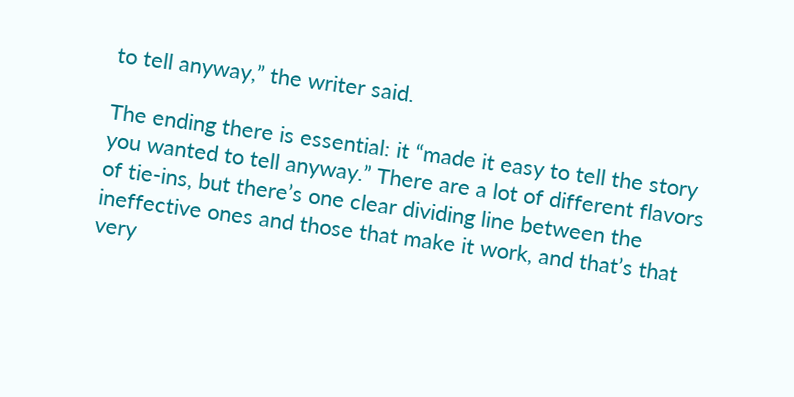to tell anyway,” the writer said.

The ending there is essential: it “made it easy to tell the story you wanted to tell anyway.” There are a lot of different flavors of tie-ins, but there’s one clear dividing line between the ineffective ones and those that make it work, and that’s that very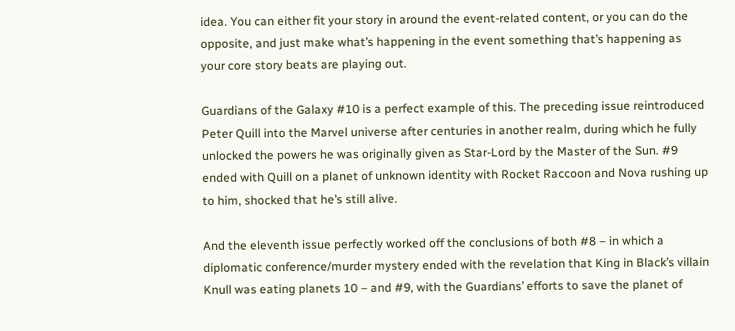idea. You can either fit your story in around the event-related content, or you can do the opposite, and just make what’s happening in the event something that’s happening as your core story beats are playing out.

Guardians of the Galaxy #10 is a perfect example of this. The preceding issue reintroduced Peter Quill into the Marvel universe after centuries in another realm, during which he fully unlocked the powers he was originally given as Star-Lord by the Master of the Sun. #9 ended with Quill on a planet of unknown identity with Rocket Raccoon and Nova rushing up to him, shocked that he’s still alive.

And the eleventh issue perfectly worked off the conclusions of both #8 – in which a diplomatic conference/murder mystery ended with the revelation that King in Black’s villain Knull was eating planets 10 – and #9, with the Guardians’ efforts to save the planet of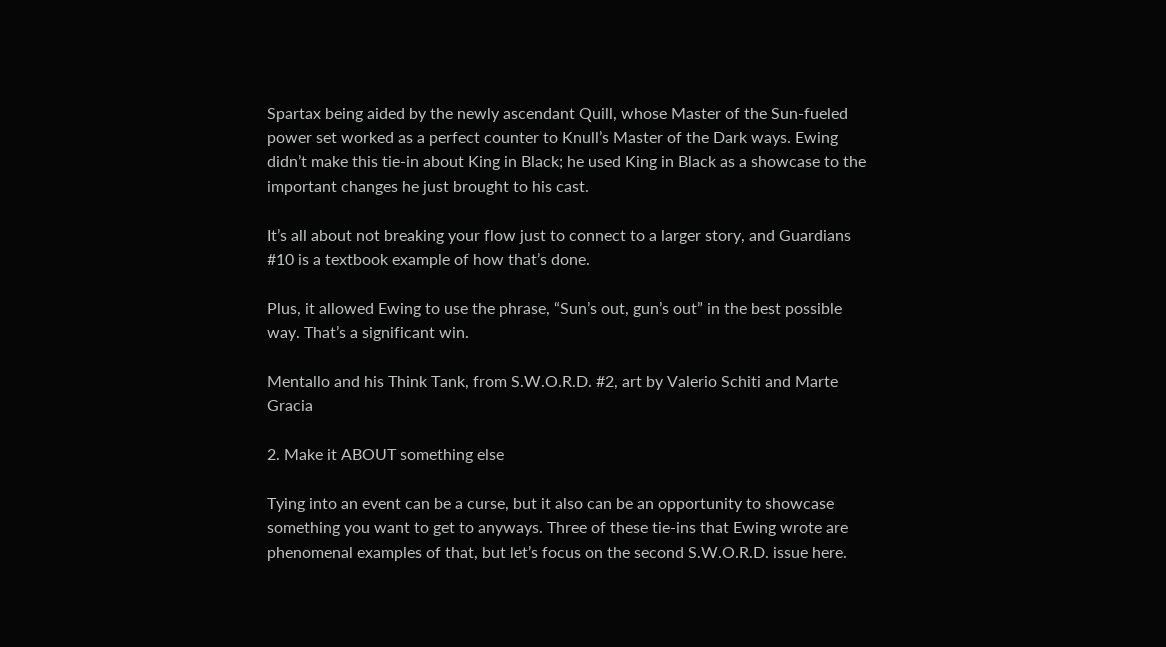Spartax being aided by the newly ascendant Quill, whose Master of the Sun-fueled power set worked as a perfect counter to Knull’s Master of the Dark ways. Ewing didn’t make this tie-in about King in Black; he used King in Black as a showcase to the important changes he just brought to his cast.

It’s all about not breaking your flow just to connect to a larger story, and Guardians #10 is a textbook example of how that’s done.

Plus, it allowed Ewing to use the phrase, “Sun’s out, gun’s out” in the best possible way. That’s a significant win.

Mentallo and his Think Tank, from S.W.O.R.D. #2, art by Valerio Schiti and Marte Gracia

2. Make it ABOUT something else

Tying into an event can be a curse, but it also can be an opportunity to showcase something you want to get to anyways. Three of these tie-ins that Ewing wrote are phenomenal examples of that, but let’s focus on the second S.W.O.R.D. issue here.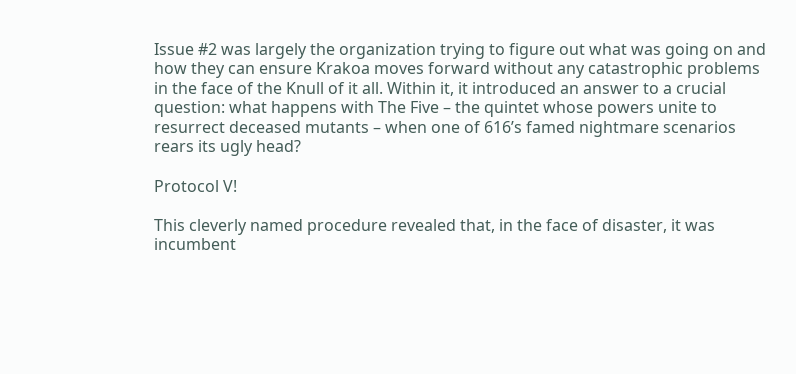Issue #2 was largely the organization trying to figure out what was going on and how they can ensure Krakoa moves forward without any catastrophic problems in the face of the Knull of it all. Within it, it introduced an answer to a crucial question: what happens with The Five – the quintet whose powers unite to resurrect deceased mutants – when one of 616’s famed nightmare scenarios rears its ugly head?

Protocol V!

This cleverly named procedure revealed that, in the face of disaster, it was incumbent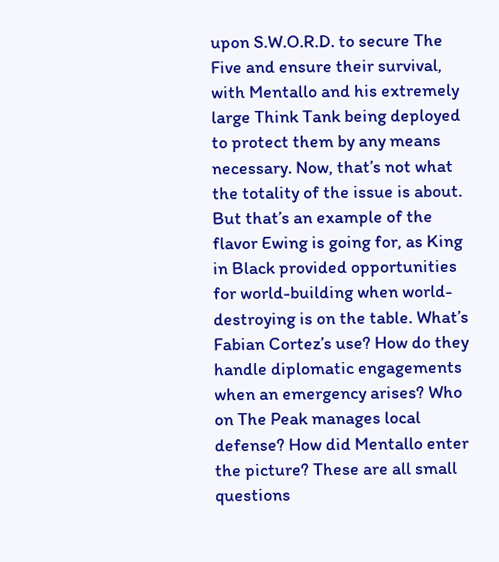upon S.W.O.R.D. to secure The Five and ensure their survival, with Mentallo and his extremely large Think Tank being deployed to protect them by any means necessary. Now, that’s not what the totality of the issue is about. But that’s an example of the flavor Ewing is going for, as King in Black provided opportunities for world-building when world-destroying is on the table. What’s Fabian Cortez’s use? How do they handle diplomatic engagements when an emergency arises? Who on The Peak manages local defense? How did Mentallo enter the picture? These are all small questions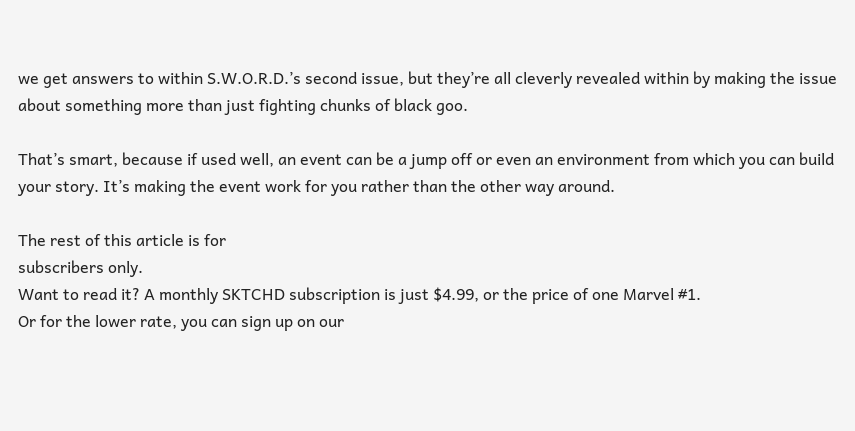we get answers to within S.W.O.R.D.’s second issue, but they’re all cleverly revealed within by making the issue about something more than just fighting chunks of black goo.

That’s smart, because if used well, an event can be a jump off or even an environment from which you can build your story. It’s making the event work for you rather than the other way around.

The rest of this article is for
subscribers only.
Want to read it? A monthly SKTCHD subscription is just $4.99, or the price of one Marvel #1.
Or for the lower rate, you can sign up on our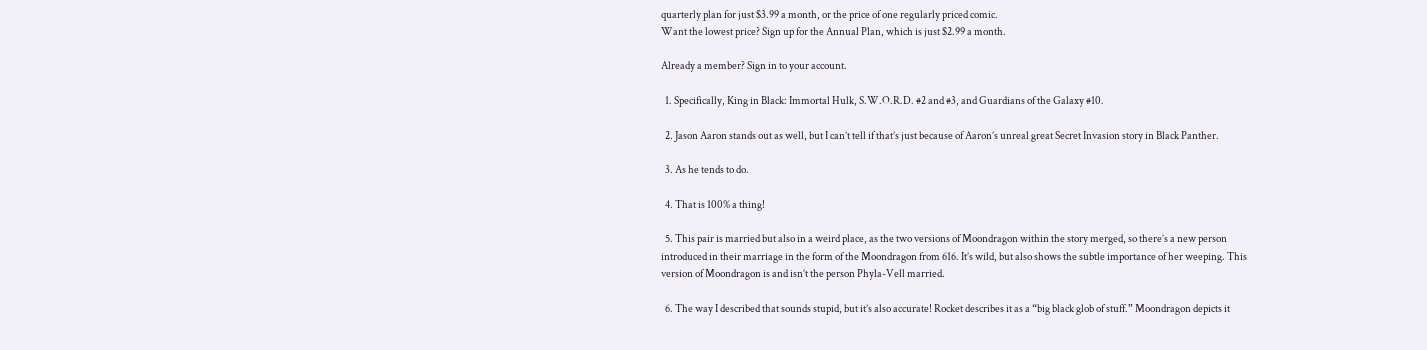quarterly plan for just $3.99 a month, or the price of one regularly priced comic.
Want the lowest price? Sign up for the Annual Plan, which is just $2.99 a month.

Already a member? Sign in to your account.

  1. Specifically, King in Black: Immortal Hulk, S.W.O.R.D. #2 and #3, and Guardians of the Galaxy #10.

  2. Jason Aaron stands out as well, but I can’t tell if that’s just because of Aaron’s unreal great Secret Invasion story in Black Panther.

  3. As he tends to do.

  4. That is 100% a thing!

  5. This pair is married but also in a weird place, as the two versions of Moondragon within the story merged, so there’s a new person introduced in their marriage in the form of the Moondragon from 616. It’s wild, but also shows the subtle importance of her weeping. This version of Moondragon is and isn’t the person Phyla-Vell married.

  6. The way I described that sounds stupid, but it’s also accurate! Rocket describes it as a “big black glob of stuff.” Moondragon depicts it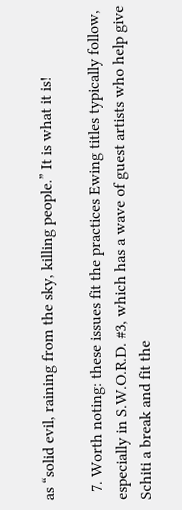as “solid evil, raining from the sky, killing people.” It is what it is!

  7. Worth noting: these issues fit the practices Ewing titles typically follow, especially in S.W.O.R.D. #3, which has a wave of guest artists who help give Schiti a break and fit the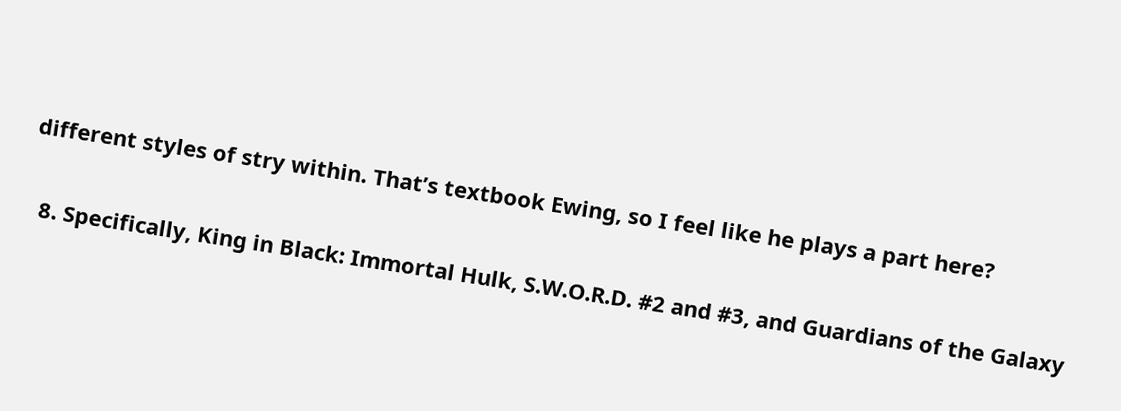different styles of stry within. That’s textbook Ewing, so I feel like he plays a part here?

  8. Specifically, King in Black: Immortal Hulk, S.W.O.R.D. #2 and #3, and Guardians of the Galaxy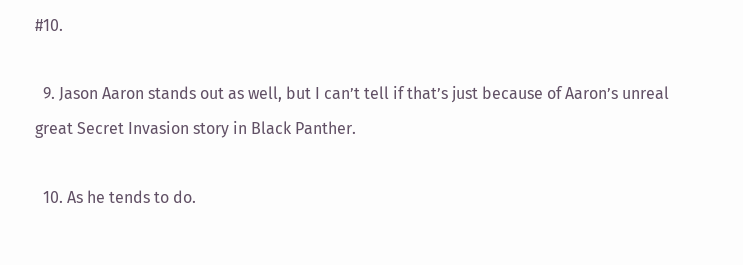#10.

  9. Jason Aaron stands out as well, but I can’t tell if that’s just because of Aaron’s unreal great Secret Invasion story in Black Panther.

  10. As he tends to do.